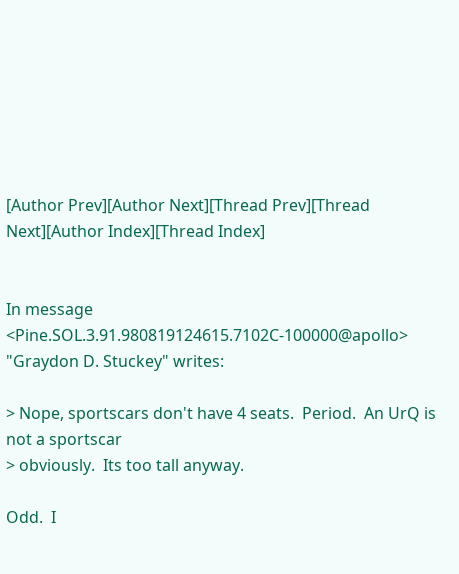[Author Prev][Author Next][Thread Prev][Thread Next][Author Index][Thread Index]


In message <Pine.SOL.3.91.980819124615.7102C-100000@apollo> "Graydon D. Stuckey" writes:

> Nope, sportscars don't have 4 seats.  Period.  An UrQ is not a sportscar
> obviously.  Its too tall anyway.

Odd.  I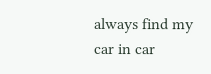always find my car in car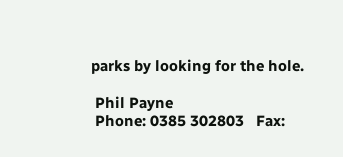parks by looking for the hole.

 Phil Payne
 Phone: 0385 302803   Fax: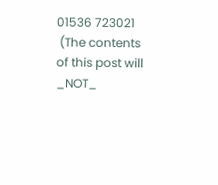01536 723021
 (The contents of this post will _NOT_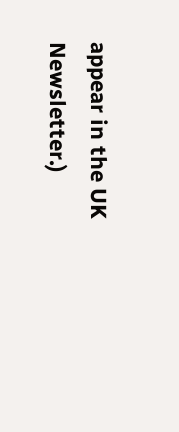appear in the UK Newsletter.)